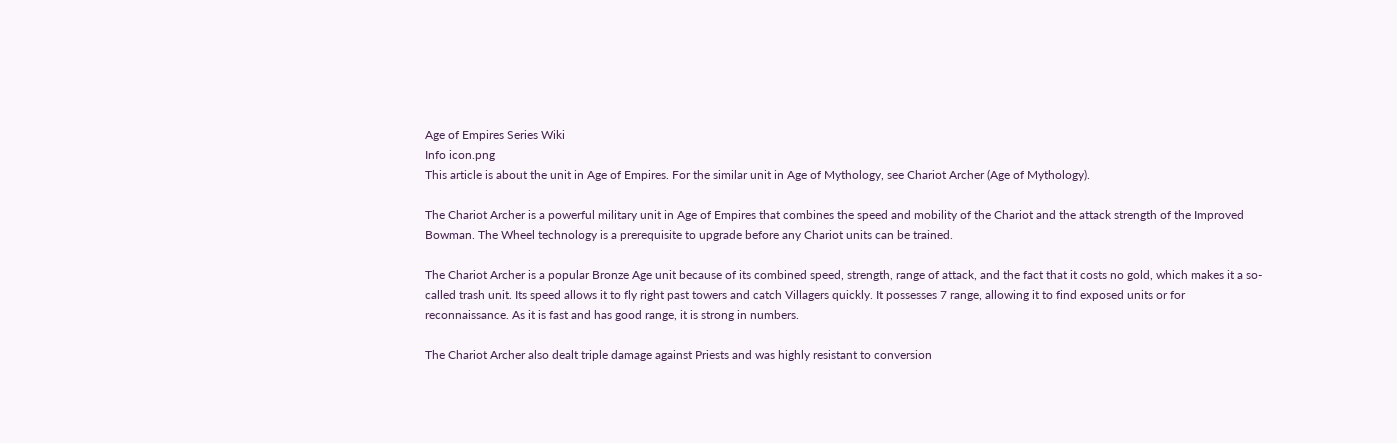Age of Empires Series Wiki
Info icon.png
This article is about the unit in Age of Empires. For the similar unit in Age of Mythology, see Chariot Archer (Age of Mythology).

The Chariot Archer is a powerful military unit in Age of Empires that combines the speed and mobility of the Chariot and the attack strength of the Improved Bowman. The Wheel technology is a prerequisite to upgrade before any Chariot units can be trained.

The Chariot Archer is a popular Bronze Age unit because of its combined speed, strength, range of attack, and the fact that it costs no gold, which makes it a so-called trash unit. Its speed allows it to fly right past towers and catch Villagers quickly. It possesses 7 range, allowing it to find exposed units or for reconnaissance. As it is fast and has good range, it is strong in numbers.

The Chariot Archer also dealt triple damage against Priests and was highly resistant to conversion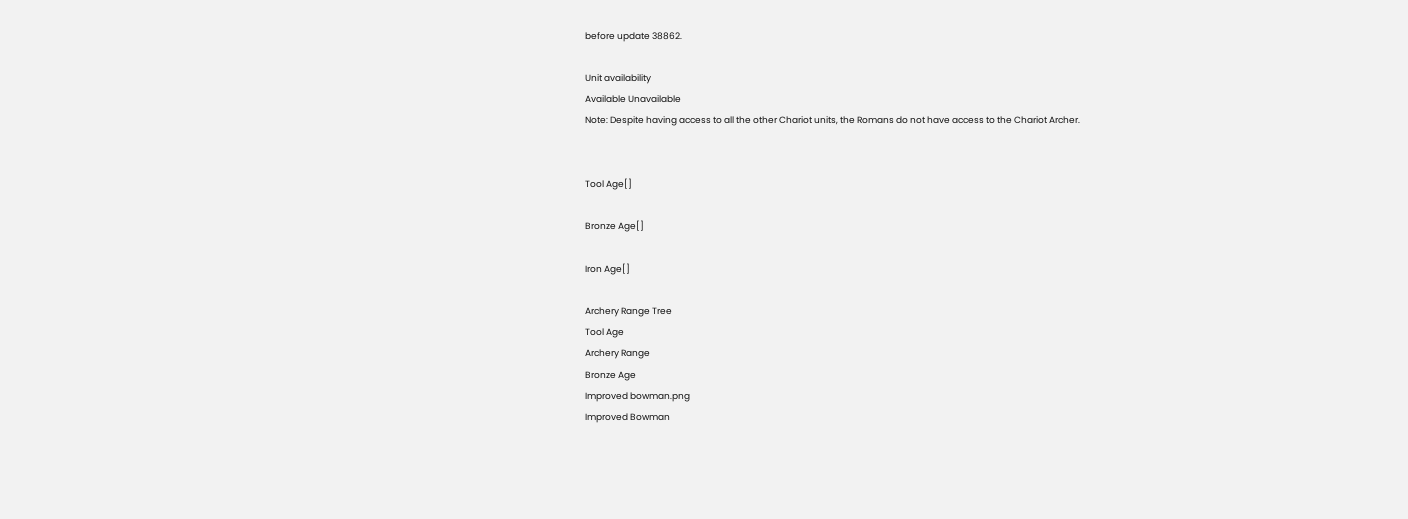before update 38862.

Unit availability
Available Unavailable
Note: Despite having access to all the other Chariot units, the Romans do not have access to the Chariot Archer.


Tool Age[]

Bronze Age[]

Iron Age[]

Archery Range Tree
Tool Age
Archery Range
Bronze Age
Improved bowman.png
Improved Bowman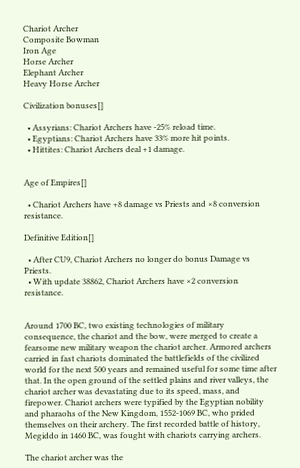Chariot Archer
Composite Bowman
Iron Age
Horse Archer
Elephant Archer
Heavy Horse Archer

Civilization bonuses[]

  • Assyrians: Chariot Archers have -25% reload time.
  • Egyptians: Chariot Archers have 33% more hit points.
  • Hittites: Chariot Archers deal +1 damage.


Age of Empires[]

  • Chariot Archers have +8 damage vs Priests and ×8 conversion resistance.

Definitive Edition[]

  • After CU9, Chariot Archers no longer do bonus Damage vs Priests.
  • With update 38862, Chariot Archers have ×2 conversion resistance.


Around 1700 BC, two existing technologies of military consequence, the chariot and the bow, were merged to create a fearsome new military weapon the chariot archer. Armored archers carried in fast chariots dominated the battlefields of the civilized world for the next 500 years and remained useful for some time after that. In the open ground of the settled plains and river valleys, the chariot archer was devastating due to its speed, mass, and firepower. Chariot archers were typified by the Egyptian nobility and pharaohs of the New Kingdom, 1552-1069 BC, who prided themselves on their archery. The first recorded battle of history, Megiddo in 1460 BC, was fought with chariots carrying archers.

The chariot archer was the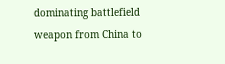dominating battlefield weapon from China to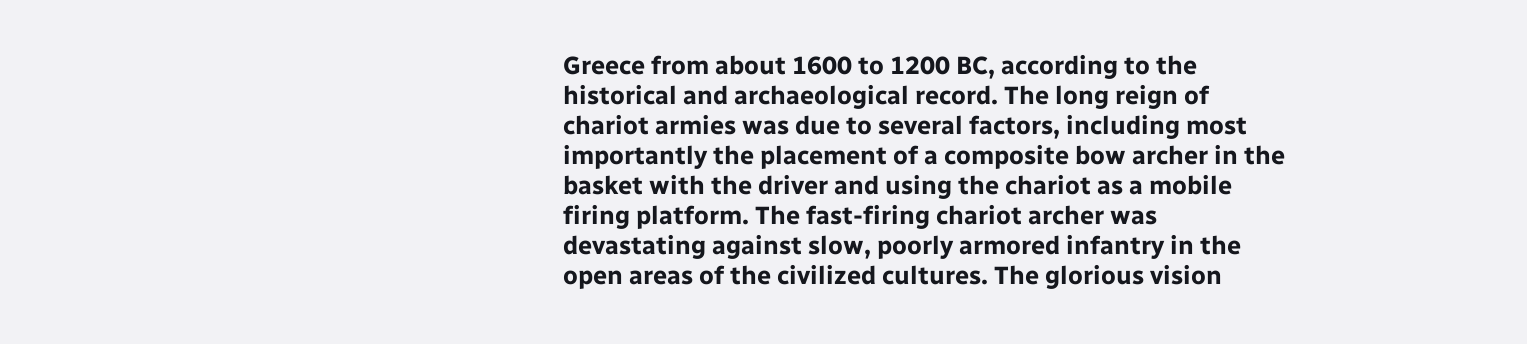Greece from about 1600 to 1200 BC, according to the historical and archaeological record. The long reign of chariot armies was due to several factors, including most importantly the placement of a composite bow archer in the basket with the driver and using the chariot as a mobile firing platform. The fast-firing chariot archer was devastating against slow, poorly armored infantry in the open areas of the civilized cultures. The glorious vision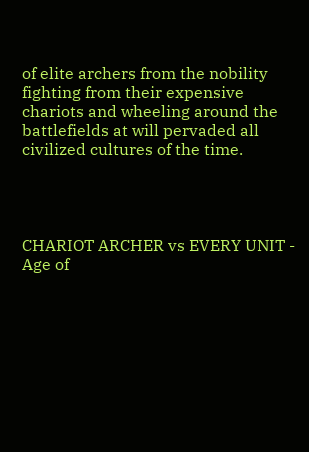of elite archers from the nobility fighting from their expensive chariots and wheeling around the battlefields at will pervaded all civilized cultures of the time.




CHARIOT ARCHER vs EVERY UNIT - Age of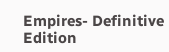Empires- Definitive Edition